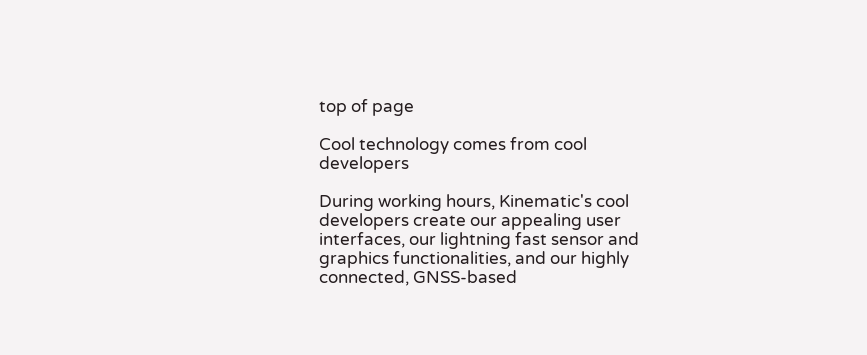top of page

Cool technology comes from cool developers

During working hours, Kinematic's cool developers create our appealing user interfaces, our lightning fast sensor and graphics functionalities, and our highly connected, GNSS-based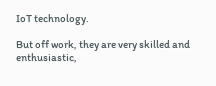IoT technology.

But off work, they are very skilled and enthusiastic,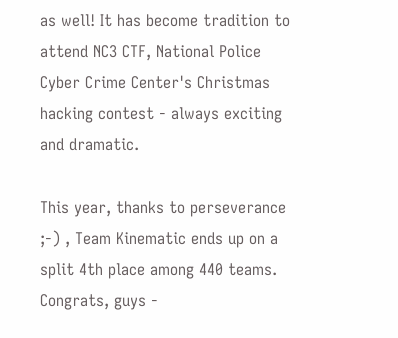as well! It has become tradition to attend NC3 CTF, National Police Cyber Crime Center's Christmas hacking contest - always exciting and dramatic.

This year, thanks to perseverance ;-) , Team Kinematic ends up on a split 4th place among 440 teams. Congrats, guys -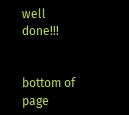well done!!!


bottom of page